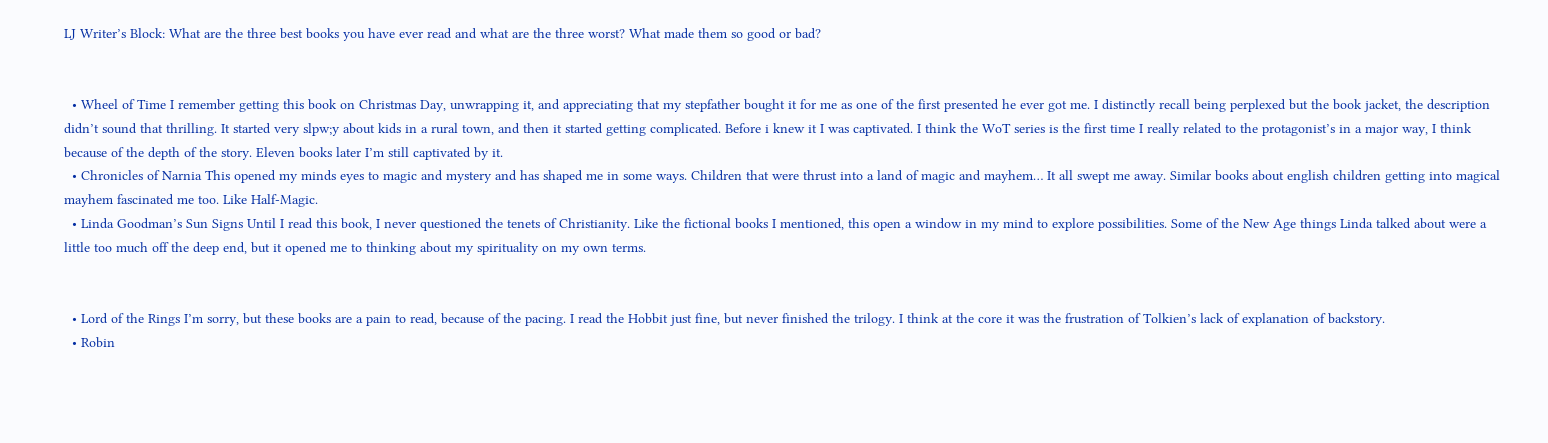LJ Writer’s Block: What are the three best books you have ever read and what are the three worst? What made them so good or bad?


  • Wheel of Time I remember getting this book on Christmas Day, unwrapping it, and appreciating that my stepfather bought it for me as one of the first presented he ever got me. I distinctly recall being perplexed but the book jacket, the description didn’t sound that thrilling. It started very slpw;y about kids in a rural town, and then it started getting complicated. Before i knew it I was captivated. I think the WoT series is the first time I really related to the protagonist’s in a major way, I think because of the depth of the story. Eleven books later I’m still captivated by it.
  • Chronicles of Narnia This opened my minds eyes to magic and mystery and has shaped me in some ways. Children that were thrust into a land of magic and mayhem… It all swept me away. Similar books about english children getting into magical mayhem fascinated me too. Like Half-Magic.
  • Linda Goodman’s Sun Signs Until I read this book, I never questioned the tenets of Christianity. Like the fictional books I mentioned, this open a window in my mind to explore possibilities. Some of the New Age things Linda talked about were a little too much off the deep end, but it opened me to thinking about my spirituality on my own terms.


  • Lord of the Rings I’m sorry, but these books are a pain to read, because of the pacing. I read the Hobbit just fine, but never finished the trilogy. I think at the core it was the frustration of Tolkien’s lack of explanation of backstory.
  • Robin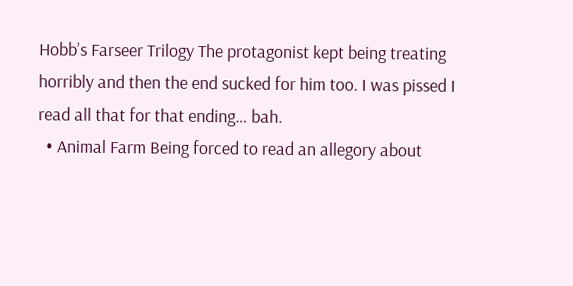Hobb’s Farseer Trilogy The protagonist kept being treating horribly and then the end sucked for him too. I was pissed I read all that for that ending… bah.
  • Animal Farm Being forced to read an allegory about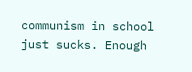communism in school just sucks. Enough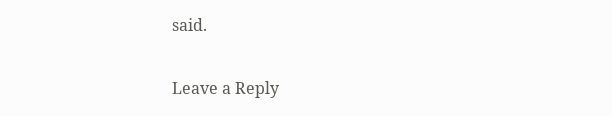said.

Leave a Reply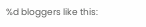%d bloggers like this: